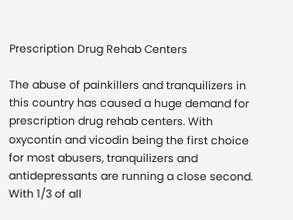Prescription Drug Rehab Centers

The abuse of painkillers and tranquilizers in this country has caused a huge demand for prescription drug rehab centers. With oxycontin and vicodin being the first choice for most abusers, tranquilizers and antidepressants are running a close second. With 1/3 of all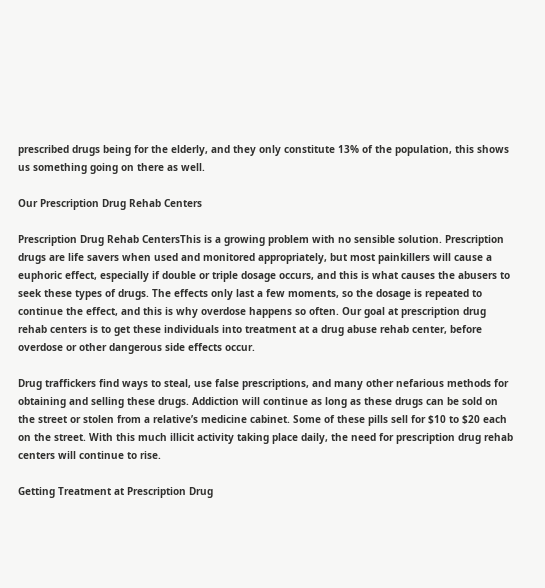prescribed drugs being for the elderly, and they only constitute 13% of the population, this shows us something going on there as well.

Our Prescription Drug Rehab Centers

Prescription Drug Rehab CentersThis is a growing problem with no sensible solution. Prescription drugs are life savers when used and monitored appropriately, but most painkillers will cause a euphoric effect, especially if double or triple dosage occurs, and this is what causes the abusers to seek these types of drugs. The effects only last a few moments, so the dosage is repeated to continue the effect, and this is why overdose happens so often. Our goal at prescription drug rehab centers is to get these individuals into treatment at a drug abuse rehab center, before overdose or other dangerous side effects occur.

Drug traffickers find ways to steal, use false prescriptions, and many other nefarious methods for obtaining and selling these drugs. Addiction will continue as long as these drugs can be sold on the street or stolen from a relative’s medicine cabinet. Some of these pills sell for $10 to $20 each on the street. With this much illicit activity taking place daily, the need for prescription drug rehab centers will continue to rise.

Getting Treatment at Prescription Drug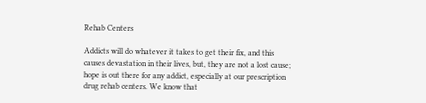Rehab Centers

Addicts will do whatever it takes to get their fix, and this causes devastation in their lives, but, they are not a lost cause; hope is out there for any addict, especially at our prescription drug rehab centers. We know that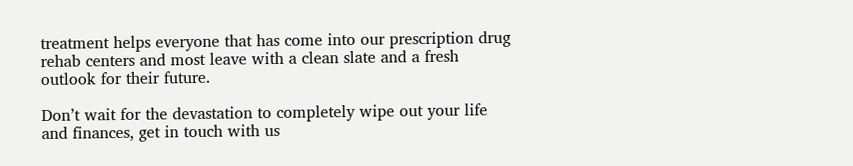treatment helps everyone that has come into our prescription drug rehab centers and most leave with a clean slate and a fresh outlook for their future.

Don’t wait for the devastation to completely wipe out your life and finances, get in touch with us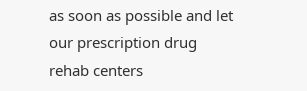as soon as possible and let our prescription drug rehab centers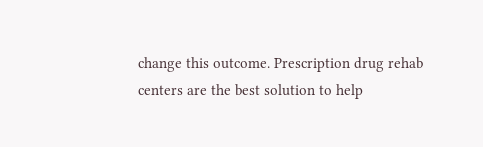change this outcome. Prescription drug rehab centers are the best solution to help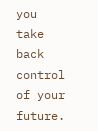you take back control of your future.